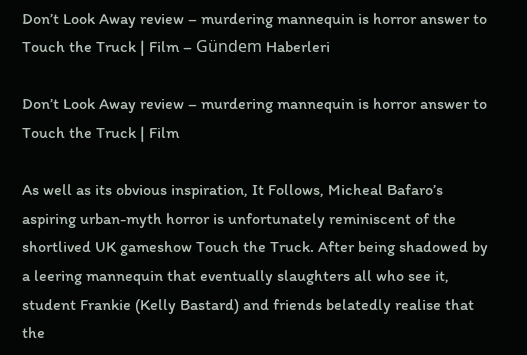Don’t Look Away review – murdering mannequin is horror answer to Touch the Truck | Film – Gündem Haberleri

Don’t Look Away review – murdering mannequin is horror answer to Touch the Truck | Film

As well as its obvious inspiration, It Follows, Micheal Bafaro’s aspiring urban-myth horror is unfortunately reminiscent of the shortlived UK gameshow Touch the Truck. After being shadowed by a leering mannequin that eventually slaughters all who see it, student Frankie (Kelly Bastard) and friends belatedly realise that the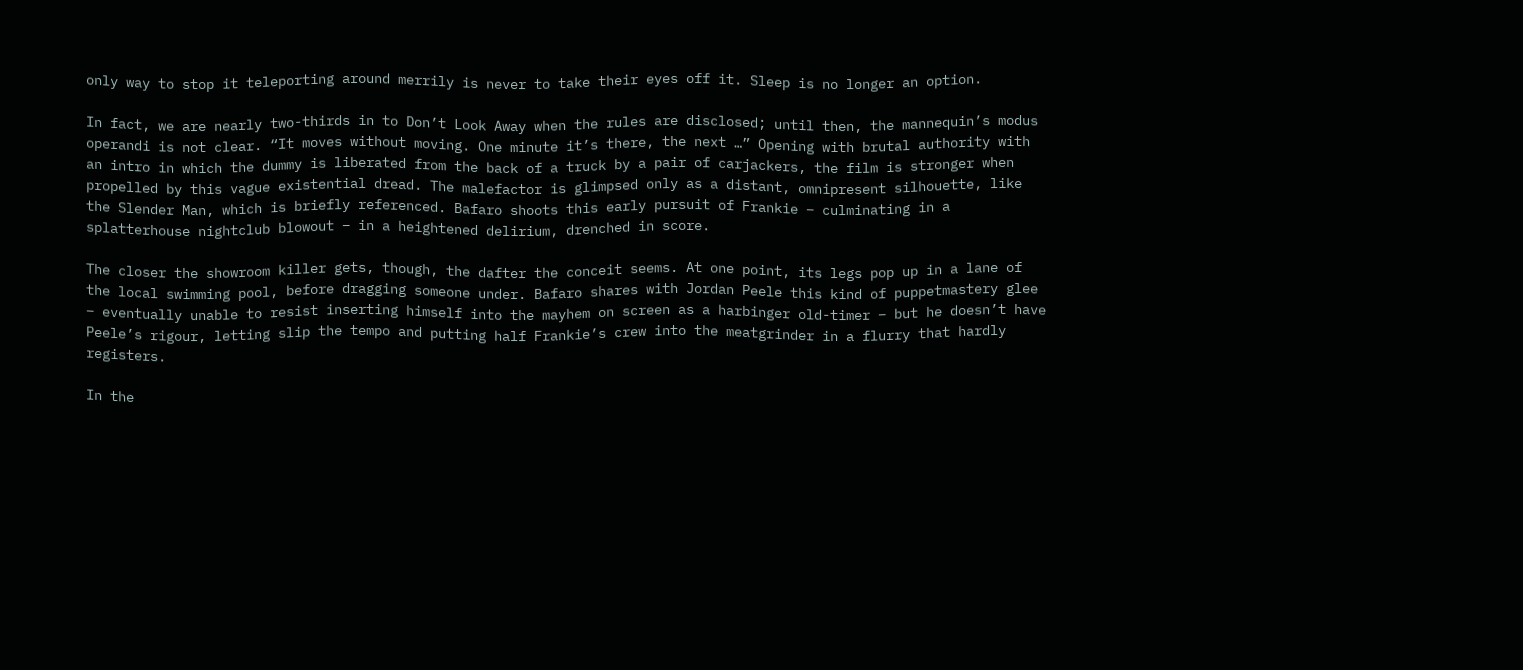only way to stop it teleporting around merrily is never to take their eyes off it. Sleep is no longer an option.

In fact, we are nearly two-thirds in to Don’t Look Away when the rules are disclosed; until then, the mannequin’s modus operandi is not clear. “It moves without moving. One minute it’s there, the next …” Opening with brutal authority with an intro in which the dummy is liberated from the back of a truck by a pair of carjackers, the film is stronger when propelled by this vague existential dread. The malefactor is glimpsed only as a distant, omnipresent silhouette, like the Slender Man, which is briefly referenced. Bafaro shoots this early pursuit of Frankie – culminating in a splatterhouse nightclub blowout – in a heightened delirium, drenched in score.

The closer the showroom killer gets, though, the dafter the conceit seems. At one point, its legs pop up in a lane of the local swimming pool, before dragging someone under. Bafaro shares with Jordan Peele this kind of puppetmastery glee – eventually unable to resist inserting himself into the mayhem on screen as a harbinger old-timer – but he doesn’t have Peele’s rigour, letting slip the tempo and putting half Frankie’s crew into the meatgrinder in a flurry that hardly registers.

In the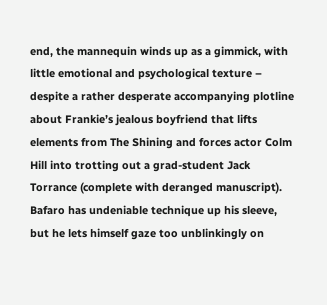end, the mannequin winds up as a gimmick, with little emotional and psychological texture – despite a rather desperate accompanying plotline about Frankie’s jealous boyfriend that lifts elements from The Shining and forces actor Colm Hill into trotting out a grad-student Jack Torrance (complete with deranged manuscript). Bafaro has undeniable technique up his sleeve, but he lets himself gaze too unblinkingly on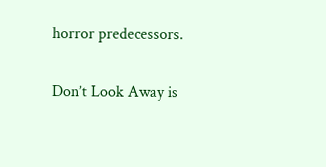horror predecessors.

Don’t Look Away is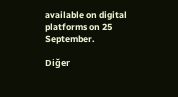available on digital platforms on 25 September.

Diğer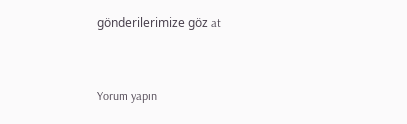gönderilerimize göz at


Yorum yapın